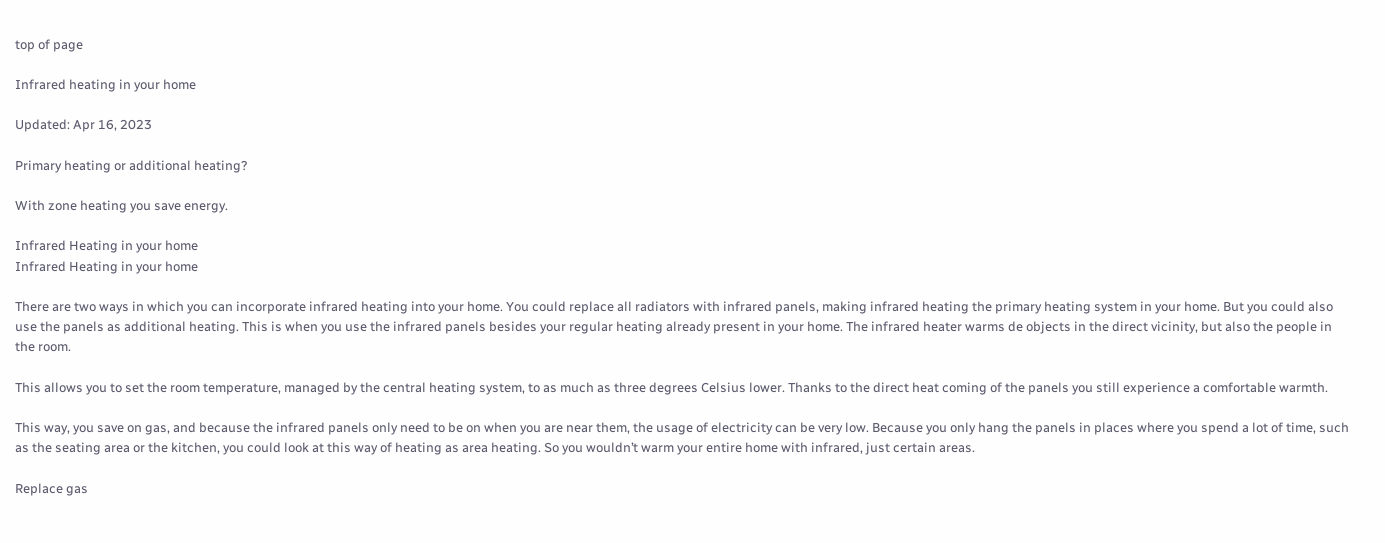top of page

Infrared heating in your home

Updated: Apr 16, 2023

Primary heating or additional heating?

With zone heating you save energy.

Infrared Heating in your home
Infrared Heating in your home

There are two ways in which you can incorporate infrared heating into your home. You could replace all radiators with infrared panels, making infrared heating the primary heating system in your home. But you could also use the panels as additional heating. This is when you use the infrared panels besides your regular heating already present in your home. The infrared heater warms de objects in the direct vicinity, but also the people in the room.

This allows you to set the room temperature, managed by the central heating system, to as much as three degrees Celsius lower. Thanks to the direct heat coming of the panels you still experience a comfortable warmth.

This way, you save on gas, and because the infrared panels only need to be on when you are near them, the usage of electricity can be very low. Because you only hang the panels in places where you spend a lot of time, such as the seating area or the kitchen, you could look at this way of heating as area heating. So you wouldn’t warm your entire home with infrared, just certain areas.

Replace gas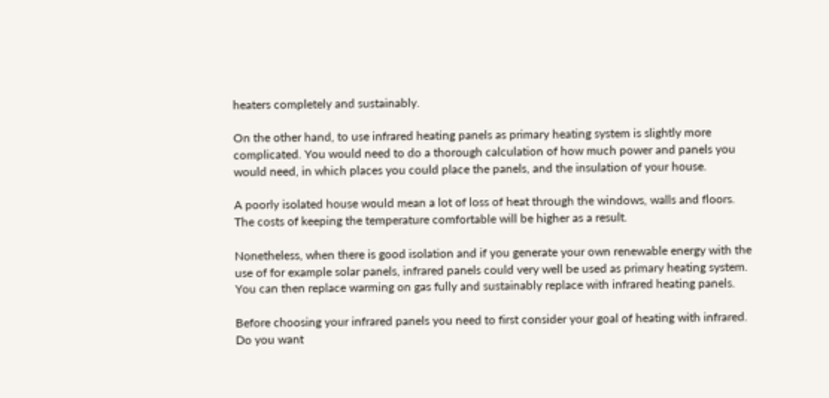heaters completely and sustainably.

On the other hand, to use infrared heating panels as primary heating system is slightly more complicated. You would need to do a thorough calculation of how much power and panels you would need, in which places you could place the panels, and the insulation of your house.

A poorly isolated house would mean a lot of loss of heat through the windows, walls and floors. The costs of keeping the temperature comfortable will be higher as a result.

Nonetheless, when there is good isolation and if you generate your own renewable energy with the use of for example solar panels, infrared panels could very well be used as primary heating system. You can then replace warming on gas fully and sustainably replace with infrared heating panels.

Before choosing your infrared panels you need to first consider your goal of heating with infrared. Do you want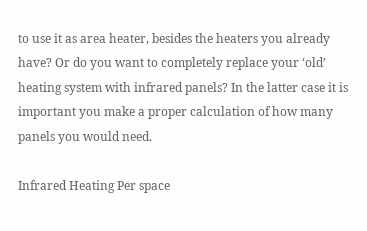to use it as area heater, besides the heaters you already have? Or do you want to completely replace your ‘old’ heating system with infrared panels? In the latter case it is important you make a proper calculation of how many panels you would need.

Infrared Heating Per space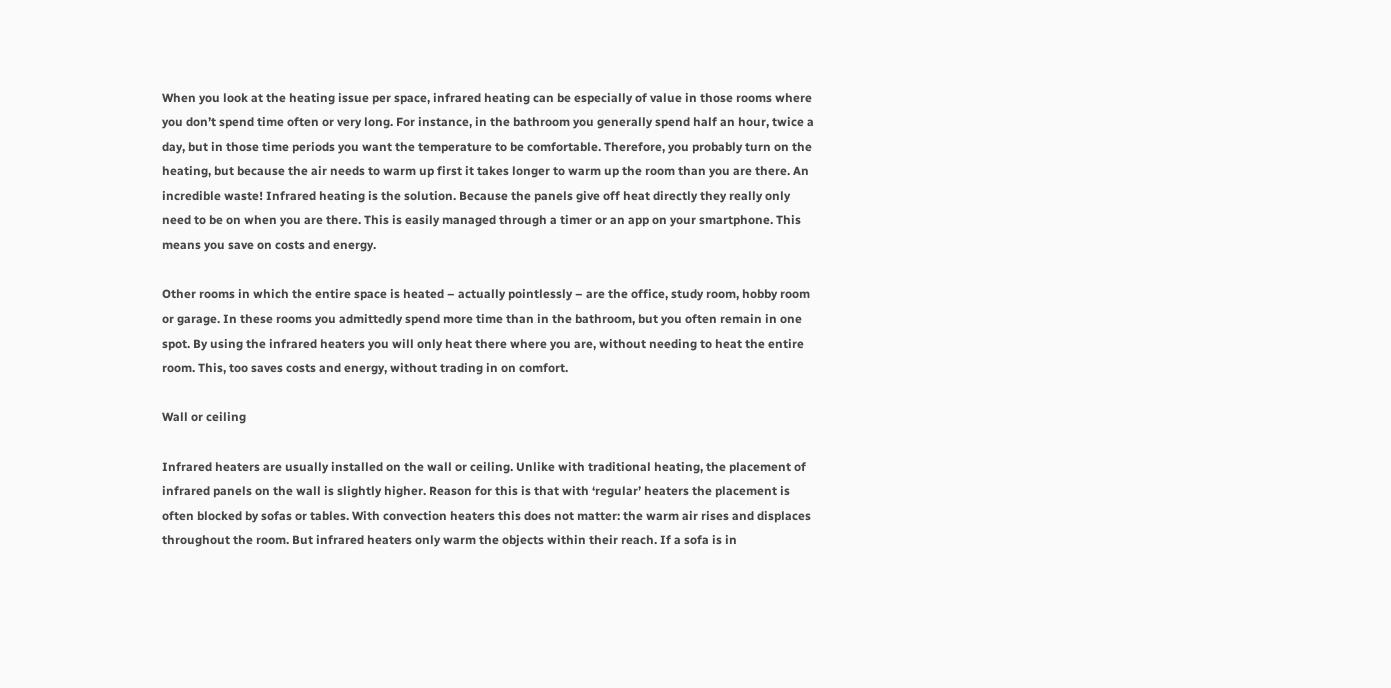When you look at the heating issue per space, infrared heating can be especially of value in those rooms where you don’t spend time often or very long. For instance, in the bathroom you generally spend half an hour, twice a day, but in those time periods you want the temperature to be comfortable. Therefore, you probably turn on the heating, but because the air needs to warm up first it takes longer to warm up the room than you are there. An incredible waste! Infrared heating is the solution. Because the panels give off heat directly they really only need to be on when you are there. This is easily managed through a timer or an app on your smartphone. This means you save on costs and energy.

Other rooms in which the entire space is heated – actually pointlessly – are the office, study room, hobby room or garage. In these rooms you admittedly spend more time than in the bathroom, but you often remain in one spot. By using the infrared heaters you will only heat there where you are, without needing to heat the entire room. This, too saves costs and energy, without trading in on comfort.

Wall or ceiling

Infrared heaters are usually installed on the wall or ceiling. Unlike with traditional heating, the placement of infrared panels on the wall is slightly higher. Reason for this is that with ‘regular’ heaters the placement is often blocked by sofas or tables. With convection heaters this does not matter: the warm air rises and displaces throughout the room. But infrared heaters only warm the objects within their reach. If a sofa is in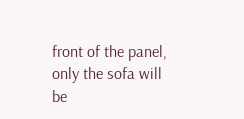front of the panel, only the sofa will be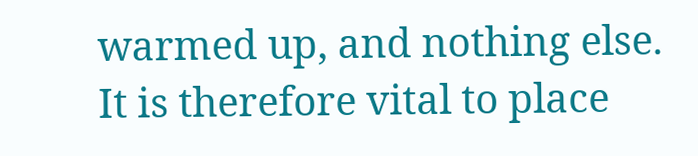warmed up, and nothing else. It is therefore vital to place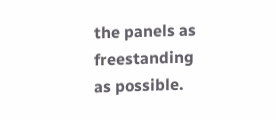the panels as freestanding as possible.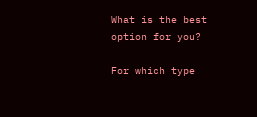What is the best option for you?

For which type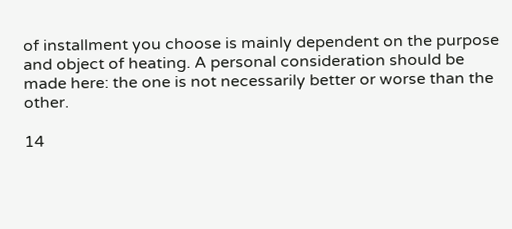of installment you choose is mainly dependent on the purpose and object of heating. A personal consideration should be made here: the one is not necessarily better or worse than the other.

14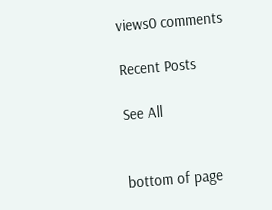views0 comments

Recent Posts

See All


bottom of page